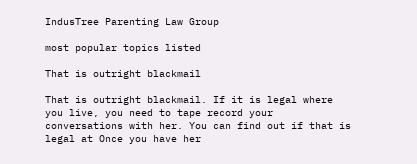IndusTree Parenting Law Group

most popular topics listed

That is outright blackmail

That is outright blackmail. If it is legal where you live, you need to tape record your conversations with her. You can find out if that is legal at Once you have her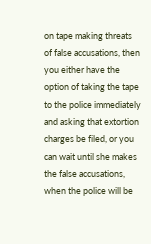on tape making threats of false accusations, then you either have the option of taking the tape to the police immediately and asking that extortion charges be filed, or you can wait until she makes the false accusations, when the police will be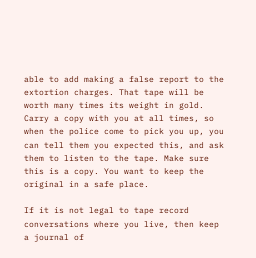able to add making a false report to the extortion charges. That tape will be worth many times its weight in gold. Carry a copy with you at all times, so when the police come to pick you up, you can tell them you expected this, and ask them to listen to the tape. Make sure this is a copy. You want to keep the original in a safe place.

If it is not legal to tape record conversations where you live, then keep a journal of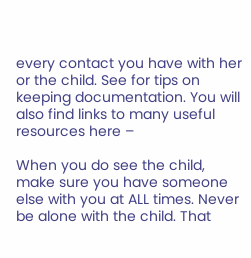every contact you have with her or the child. See for tips on keeping documentation. You will also find links to many useful resources here –

When you do see the child, make sure you have someone else with you at ALL times. Never be alone with the child. That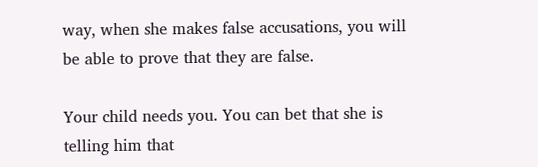way, when she makes false accusations, you will be able to prove that they are false.

Your child needs you. You can bet that she is telling him that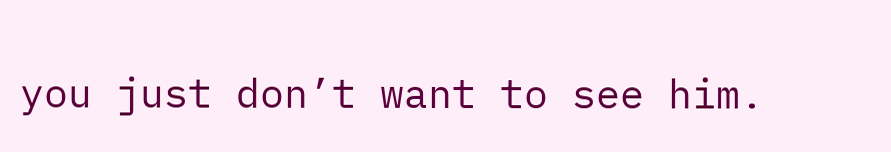you just don’t want to see him.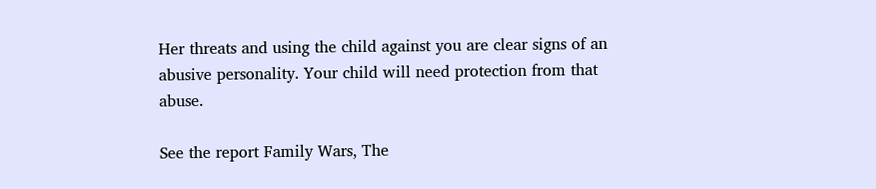Her threats and using the child against you are clear signs of an abusive personality. Your child will need protection from that abuse.

See the report Family Wars, The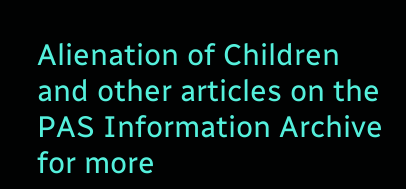Alienation of Children and other articles on the PAS Information Archive for more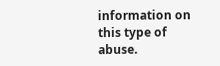information on this type of abuse.